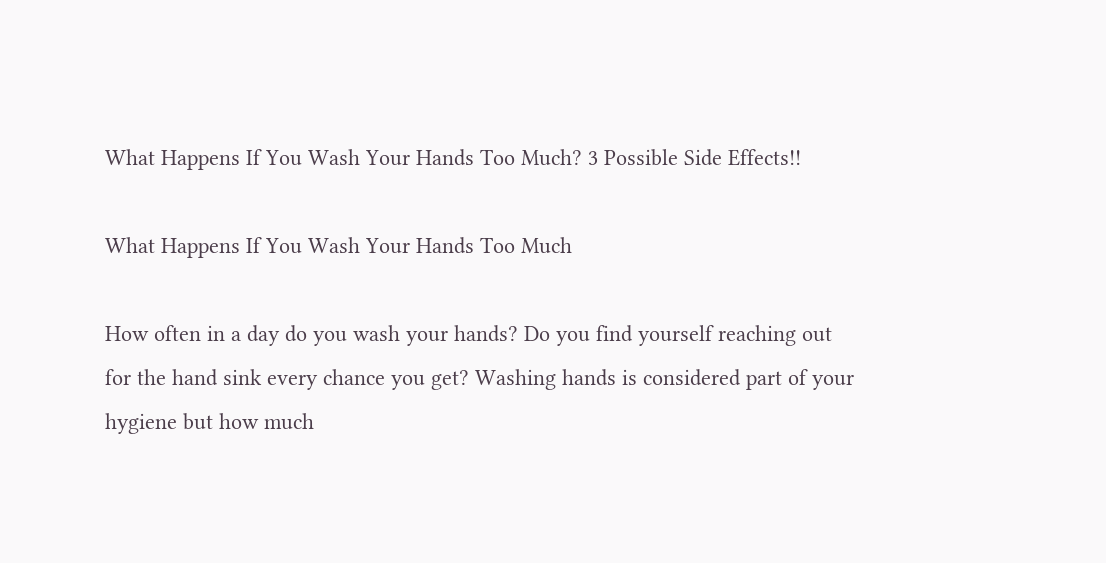What Happens If You Wash Your Hands Too Much? 3 Possible Side Effects!!

What Happens If You Wash Your Hands Too Much

How often in a day do you wash your hands? Do you find yourself reaching out for the hand sink every chance you get? Washing hands is considered part of your hygiene but how much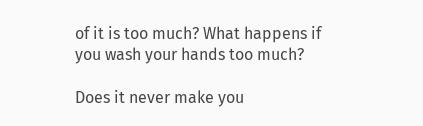of it is too much? What happens if you wash your hands too much?

Does it never make you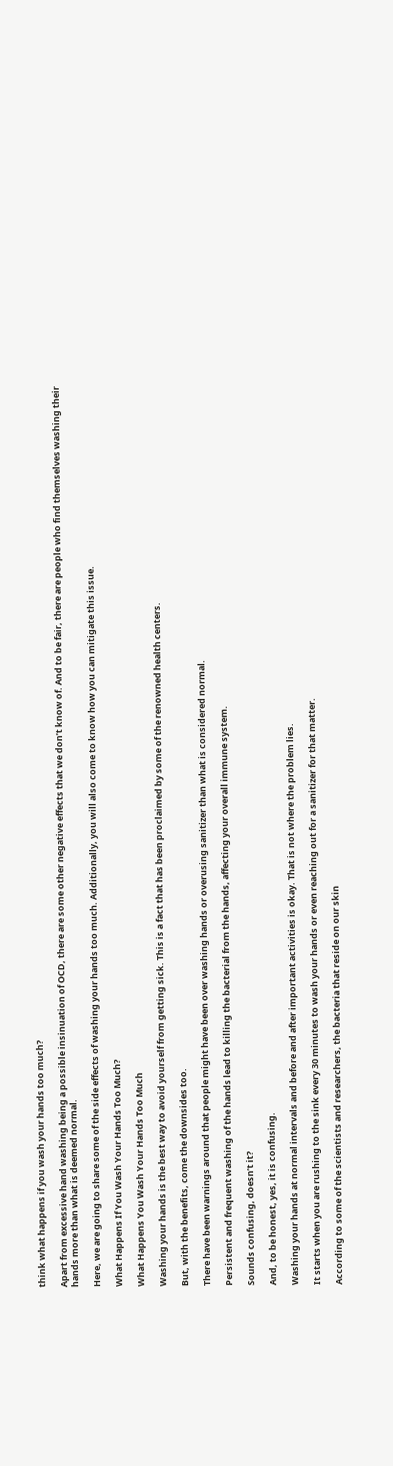think what happens if you wash your hands too much?

Apart from excessive hand washing being a possible insinuation of OCD, there are some other negative effects that we don’t know of. And to be fair, there are people who find themselves washing their hands more than what is deemed normal.

Here, we are going to share some of the side effects of washing your hands too much. Additionally, you will also come to know how you can mitigate this issue.

What Happens If You Wash Your Hands Too Much?

What Happens You Wash Your Hands Too Much

Washing your hands is the best way to avoid yourself from getting sick. This is a fact that has been proclaimed by some of the renowned health centers.

But, with the benefits, come the downsides too.

There have been warnings around that people might have been over washing hands or overusing sanitizer than what is considered normal.

Persistent and frequent washing of the hands lead to killing the bacterial from the hands, affecting your overall immune system.

Sounds confusing, doesn’t it?

And, to be honest, yes, it is confusing.

Washing your hands at normal intervals and before and after important activities is okay. That is not where the problem lies.

It starts when you are rushing to the sink every 30 minutes to wash your hands or even reaching out for a sanitizer for that matter.

According to some of the scientists and researchers, the bacteria that reside on our skin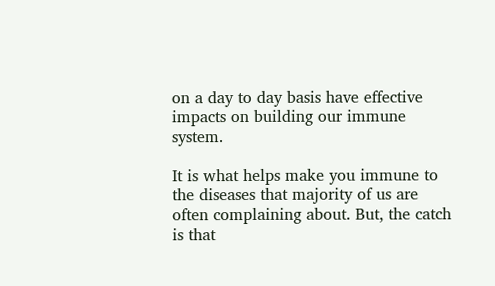on a day to day basis have effective impacts on building our immune system.

It is what helps make you immune to the diseases that majority of us are often complaining about. But, the catch is that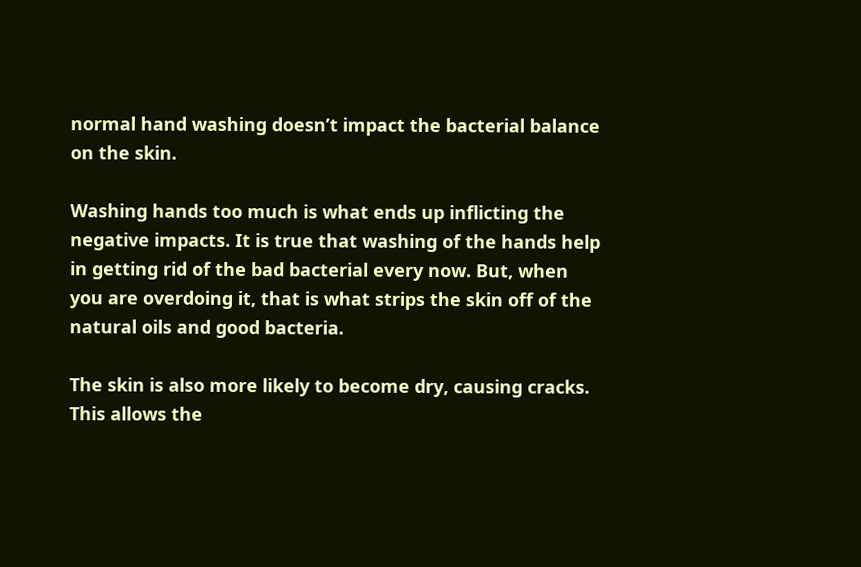normal hand washing doesn’t impact the bacterial balance on the skin.

Washing hands too much is what ends up inflicting the negative impacts. It is true that washing of the hands help in getting rid of the bad bacterial every now. But, when you are overdoing it, that is what strips the skin off of the natural oils and good bacteria.

The skin is also more likely to become dry, causing cracks. This allows the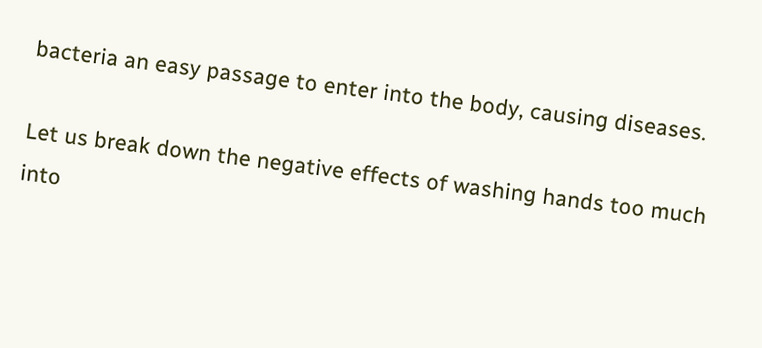bacteria an easy passage to enter into the body, causing diseases.

Let us break down the negative effects of washing hands too much into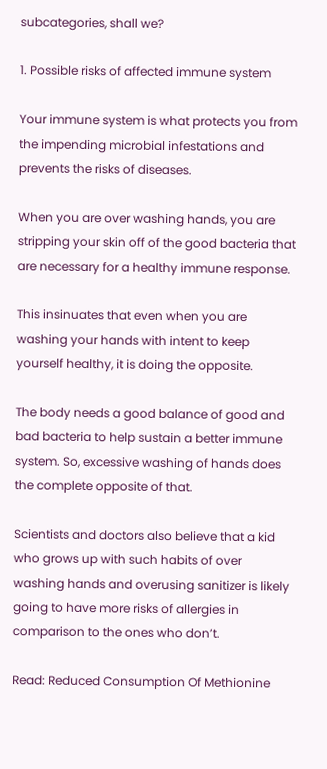subcategories, shall we?

1. Possible risks of affected immune system

Your immune system is what protects you from the impending microbial infestations and prevents the risks of diseases.

When you are over washing hands, you are stripping your skin off of the good bacteria that are necessary for a healthy immune response.

This insinuates that even when you are washing your hands with intent to keep yourself healthy, it is doing the opposite.

The body needs a good balance of good and bad bacteria to help sustain a better immune system. So, excessive washing of hands does the complete opposite of that.

Scientists and doctors also believe that a kid who grows up with such habits of over washing hands and overusing sanitizer is likely going to have more risks of allergies in comparison to the ones who don’t.

Read: Reduced Consumption Of Methionine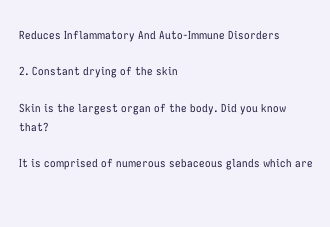Reduces Inflammatory And Auto-Immune Disorders

2. Constant drying of the skin

Skin is the largest organ of the body. Did you know that?

It is comprised of numerous sebaceous glands which are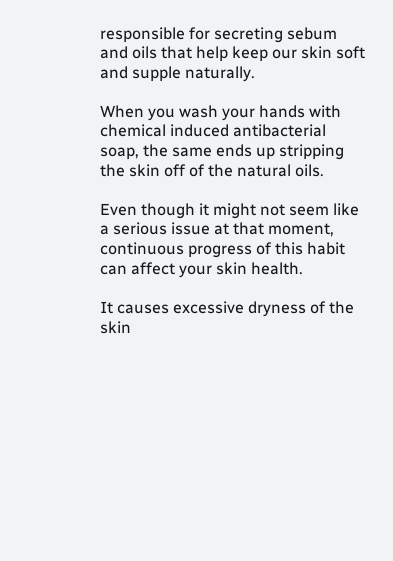responsible for secreting sebum and oils that help keep our skin soft and supple naturally.

When you wash your hands with chemical induced antibacterial soap, the same ends up stripping the skin off of the natural oils.

Even though it might not seem like a serious issue at that moment, continuous progress of this habit can affect your skin health.

It causes excessive dryness of the skin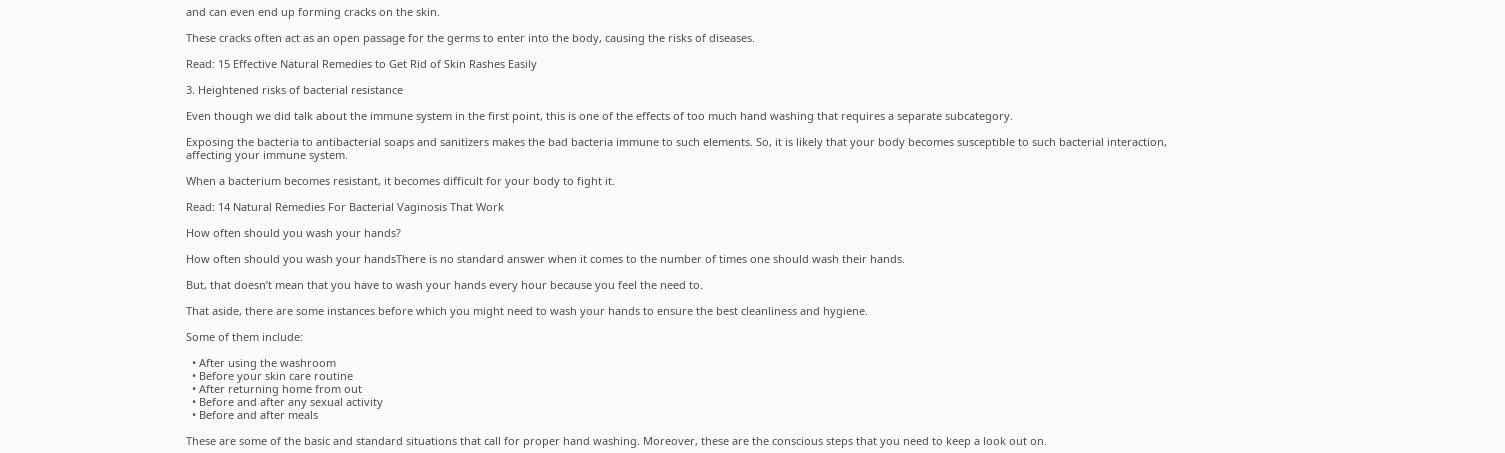and can even end up forming cracks on the skin.

These cracks often act as an open passage for the germs to enter into the body, causing the risks of diseases.

Read: 15 Effective Natural Remedies to Get Rid of Skin Rashes Easily

3. Heightened risks of bacterial resistance

Even though we did talk about the immune system in the first point, this is one of the effects of too much hand washing that requires a separate subcategory.

Exposing the bacteria to antibacterial soaps and sanitizers makes the bad bacteria immune to such elements. So, it is likely that your body becomes susceptible to such bacterial interaction, affecting your immune system.

When a bacterium becomes resistant, it becomes difficult for your body to fight it.

Read: 14 Natural Remedies For Bacterial Vaginosis That Work

How often should you wash your hands?

How often should you wash your handsThere is no standard answer when it comes to the number of times one should wash their hands.

But, that doesn’t mean that you have to wash your hands every hour because you feel the need to.

That aside, there are some instances before which you might need to wash your hands to ensure the best cleanliness and hygiene.

Some of them include:

  • After using the washroom
  • Before your skin care routine
  • After returning home from out
  • Before and after any sexual activity
  • Before and after meals

These are some of the basic and standard situations that call for proper hand washing. Moreover, these are the conscious steps that you need to keep a look out on.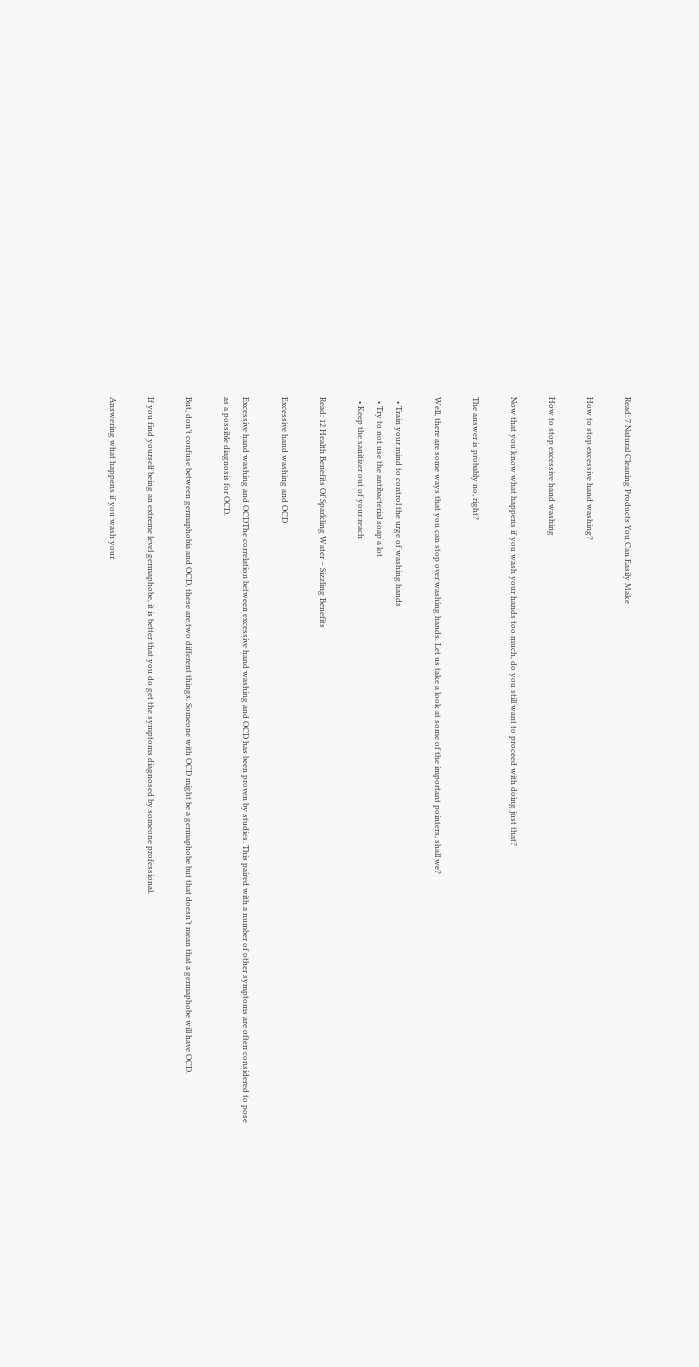Read: 7 Natural Cleaning Products You Can Easily Make

How to stop excessive hand washing?

How to stop excessive hand washing

Now that you know what happens if you wash your hands too much, do you still want to proceed with doing just that?

The answer is probably no, right?

Well, there are some ways that you can stop over washing hands. Let us take a look at some of the important pointers, shall we?

  • Train your mind to control the urge of washing hands
  • Try to not use the antibacterial soap a lot
  • Keep the sanitizer out of your reach

Read: 12 Health Benefits Of Sparkling Water – Sizzling Benefits

Excessive hand washing and OCD

Excessive hand washing and OCDThe correlation between excessive hand washing and OCD has been proven by studies. This paired with a number of other symptoms are often considered to pose as a possible diagnosis for OCD.

But, don’t confuse between germaphobia and OCD, these are two different things. Someone with OCD might be a germaphobe but that doesn’t mean that a germaphobe will have OCD.

If you find yourself being an extreme level germaphobe, it is better that you do get the symptoms diagnosed by someone professional.

Answering what happens if you wash your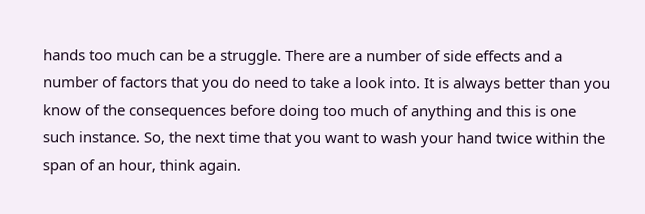hands too much can be a struggle. There are a number of side effects and a number of factors that you do need to take a look into. It is always better than you know of the consequences before doing too much of anything and this is one such instance. So, the next time that you want to wash your hand twice within the span of an hour, think again.